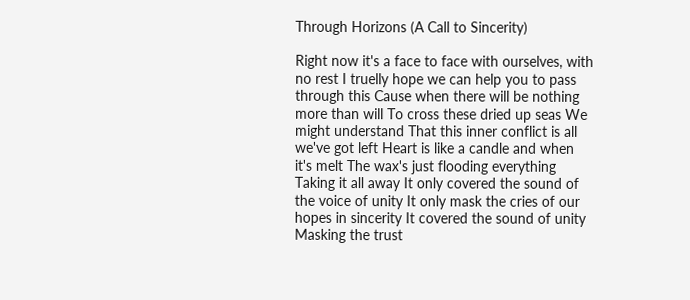Through Horizons (A Call to Sincerity)

Right now it's a face to face with ourselves, with no rest I truelly hope we can help you to pass through this Cause when there will be nothing more than will To cross these dried up seas We might understand That this inner conflict is all we've got left Heart is like a candle and when it's melt The wax's just flooding everything Taking it all away It only covered the sound of the voice of unity It only mask the cries of our hopes in sincerity It covered the sound of unity Masking the trust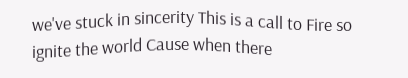we've stuck in sincerity This is a call to Fire so ignite the world Cause when there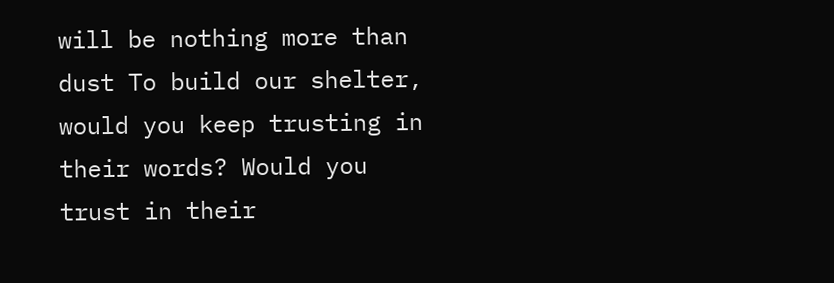will be nothing more than dust To build our shelter, would you keep trusting in their words? Would you trust in their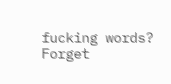fucking words? Forget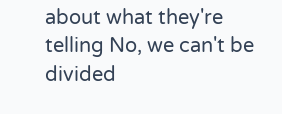about what they're telling No, we can't be divided